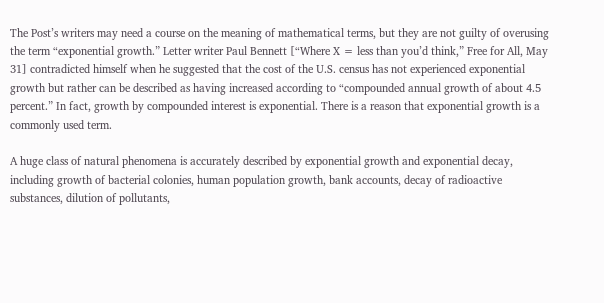The Post’s writers may need a course on the meaning of mathematical terms, but they are not guilty of overusing the term “exponential growth.” Letter writer Paul Bennett [“Where X = less than you’d think,” Free for All, May 31] contradicted himself when he suggested that the cost of the U.S. census has not experienced exponential growth but rather can be described as having increased according to “compounded annual growth of about 4.5 percent.” In fact, growth by compounded interest is exponential. There is a reason that exponential growth is a commonly used term.

A huge class of natural phenomena is accurately described by exponential growth and exponential decay, including growth of bacterial colonies, human population growth, bank accounts, decay of radioactive substances, dilution of pollutants,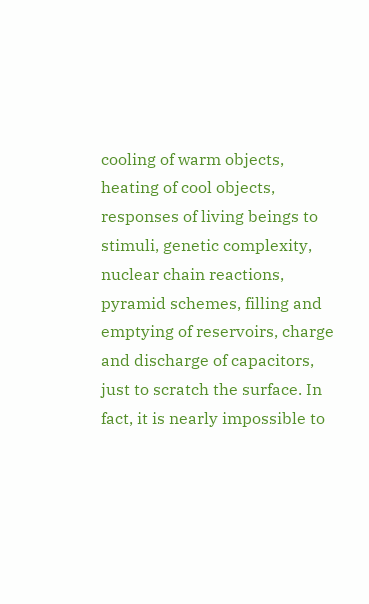cooling of warm objects, heating of cool objects, responses of living beings to stimuli, genetic complexity, nuclear chain reactions, pyramid schemes, filling and emptying of reservoirs, charge and discharge of capacitors, just to scratch the surface. In fact, it is nearly impossible to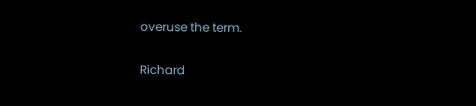overuse the term.

Richard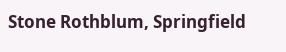Stone Rothblum, Springfield